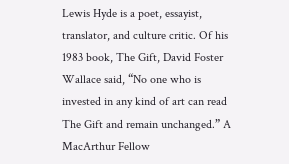Lewis Hyde is a poet, essayist, translator, and culture critic. Of his 1983 book, The Gift, David Foster Wallace said, “No one who is invested in any kind of art can read The Gift and remain unchanged.” A MacArthur Fellow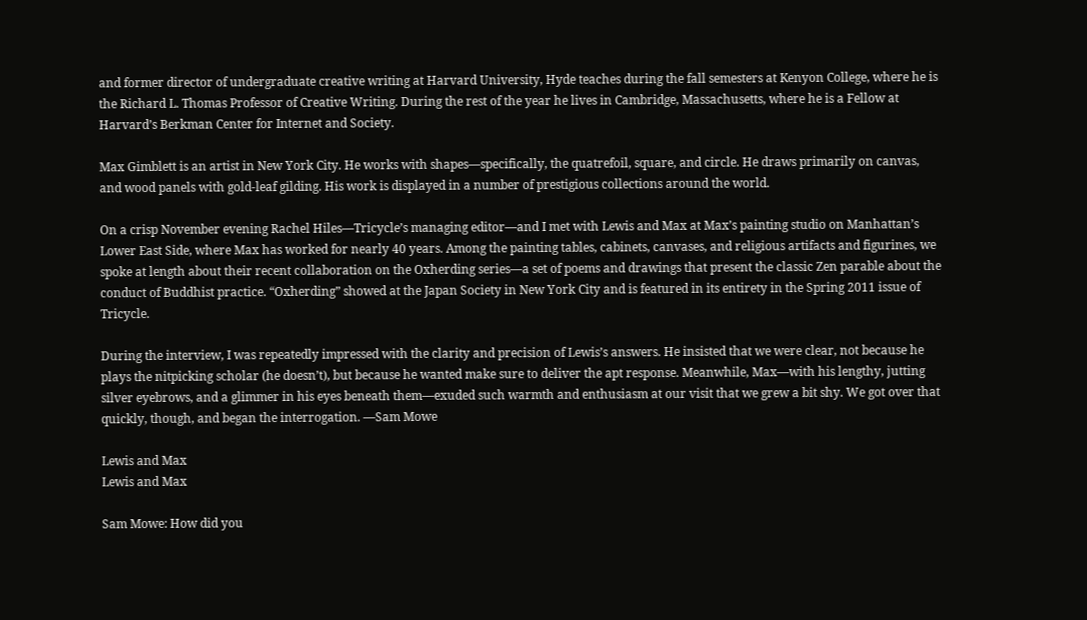and former director of undergraduate creative writing at Harvard University, Hyde teaches during the fall semesters at Kenyon College, where he is the Richard L. Thomas Professor of Creative Writing. During the rest of the year he lives in Cambridge, Massachusetts, where he is a Fellow at Harvard’s Berkman Center for Internet and Society.

Max Gimblett is an artist in New York City. He works with shapes—specifically, the quatrefoil, square, and circle. He draws primarily on canvas, and wood panels with gold-leaf gilding. His work is displayed in a number of prestigious collections around the world.

On a crisp November evening Rachel Hiles—Tricycle’s managing editor—and I met with Lewis and Max at Max’s painting studio on Manhattan’s Lower East Side, where Max has worked for nearly 40 years. Among the painting tables, cabinets, canvases, and religious artifacts and figurines, we spoke at length about their recent collaboration on the Oxherding series—a set of poems and drawings that present the classic Zen parable about the conduct of Buddhist practice. “Oxherding” showed at the Japan Society in New York City and is featured in its entirety in the Spring 2011 issue of Tricycle.

During the interview, I was repeatedly impressed with the clarity and precision of Lewis’s answers. He insisted that we were clear, not because he plays the nitpicking scholar (he doesn’t), but because he wanted make sure to deliver the apt response. Meanwhile, Max—with his lengthy, jutting silver eyebrows, and a glimmer in his eyes beneath them—exuded such warmth and enthusiasm at our visit that we grew a bit shy. We got over that quickly, though, and began the interrogation. —Sam Mowe

Lewis and Max
Lewis and Max

Sam Mowe: How did you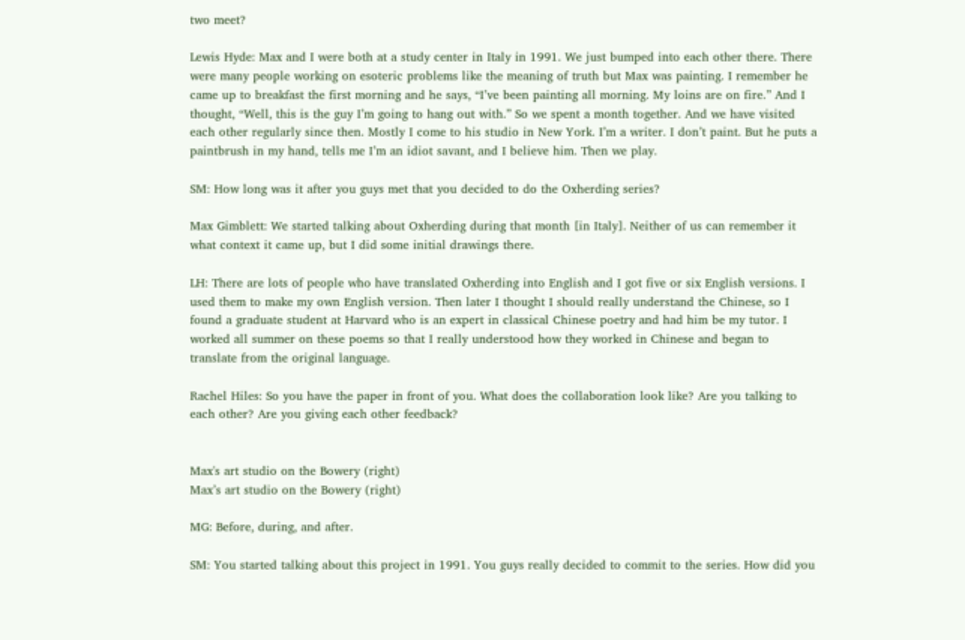two meet?

Lewis Hyde: Max and I were both at a study center in Italy in 1991. We just bumped into each other there. There were many people working on esoteric problems like the meaning of truth but Max was painting. I remember he came up to breakfast the first morning and he says, “I’ve been painting all morning. My loins are on fire.” And I thought, “Well, this is the guy I’m going to hang out with.” So we spent a month together. And we have visited each other regularly since then. Mostly I come to his studio in New York. I’m a writer. I don’t paint. But he puts a paintbrush in my hand, tells me I’m an idiot savant, and I believe him. Then we play.

SM: How long was it after you guys met that you decided to do the Oxherding series?

Max Gimblett: We started talking about Oxherding during that month [in Italy]. Neither of us can remember it what context it came up, but I did some initial drawings there.

LH: There are lots of people who have translated Oxherding into English and I got five or six English versions. I used them to make my own English version. Then later I thought I should really understand the Chinese, so I found a graduate student at Harvard who is an expert in classical Chinese poetry and had him be my tutor. I worked all summer on these poems so that I really understood how they worked in Chinese and began to translate from the original language.

Rachel Hiles: So you have the paper in front of you. What does the collaboration look like? Are you talking to each other? Are you giving each other feedback?


Max's art studio on the Bowery (right)
Max’s art studio on the Bowery (right)

MG: Before, during, and after.

SM: You started talking about this project in 1991. You guys really decided to commit to the series. How did you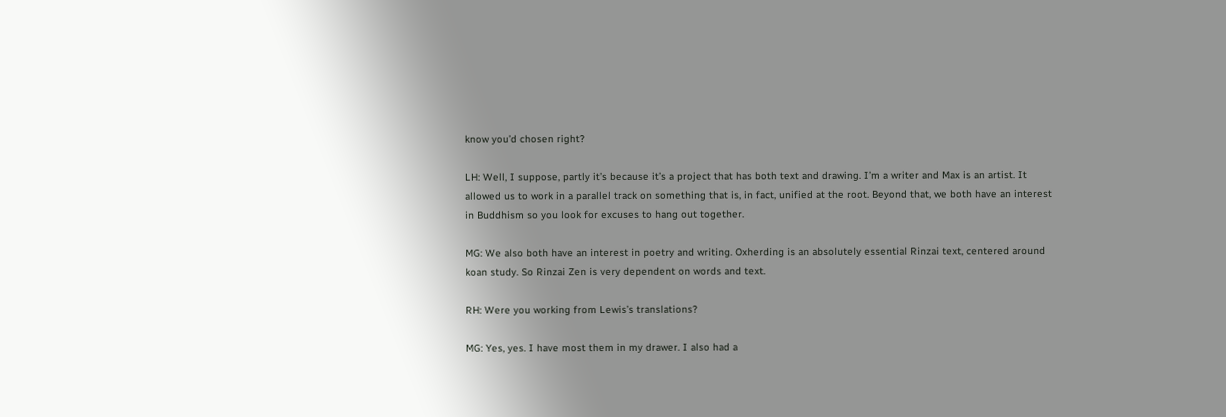know you’d chosen right?

LH: Well, I suppose, partly it’s because it’s a project that has both text and drawing. I’m a writer and Max is an artist. It allowed us to work in a parallel track on something that is, in fact, unified at the root. Beyond that, we both have an interest in Buddhism so you look for excuses to hang out together.

MG: We also both have an interest in poetry and writing. Oxherding is an absolutely essential Rinzai text, centered around koan study. So Rinzai Zen is very dependent on words and text.

RH: Were you working from Lewis’s translations?

MG: Yes, yes. I have most them in my drawer. I also had a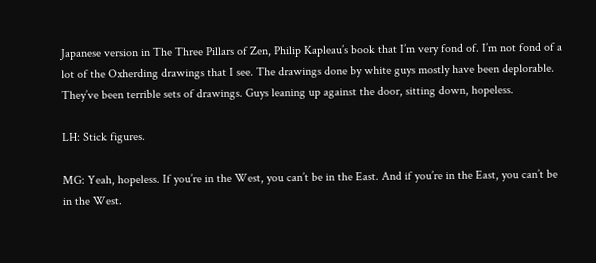Japanese version in The Three Pillars of Zen, Philip Kapleau’s book that I’m very fond of. I’m not fond of a lot of the Oxherding drawings that I see. The drawings done by white guys mostly have been deplorable. They’ve been terrible sets of drawings. Guys leaning up against the door, sitting down, hopeless.

LH: Stick figures.

MG: Yeah, hopeless. If you’re in the West, you can’t be in the East. And if you’re in the East, you can’t be in the West.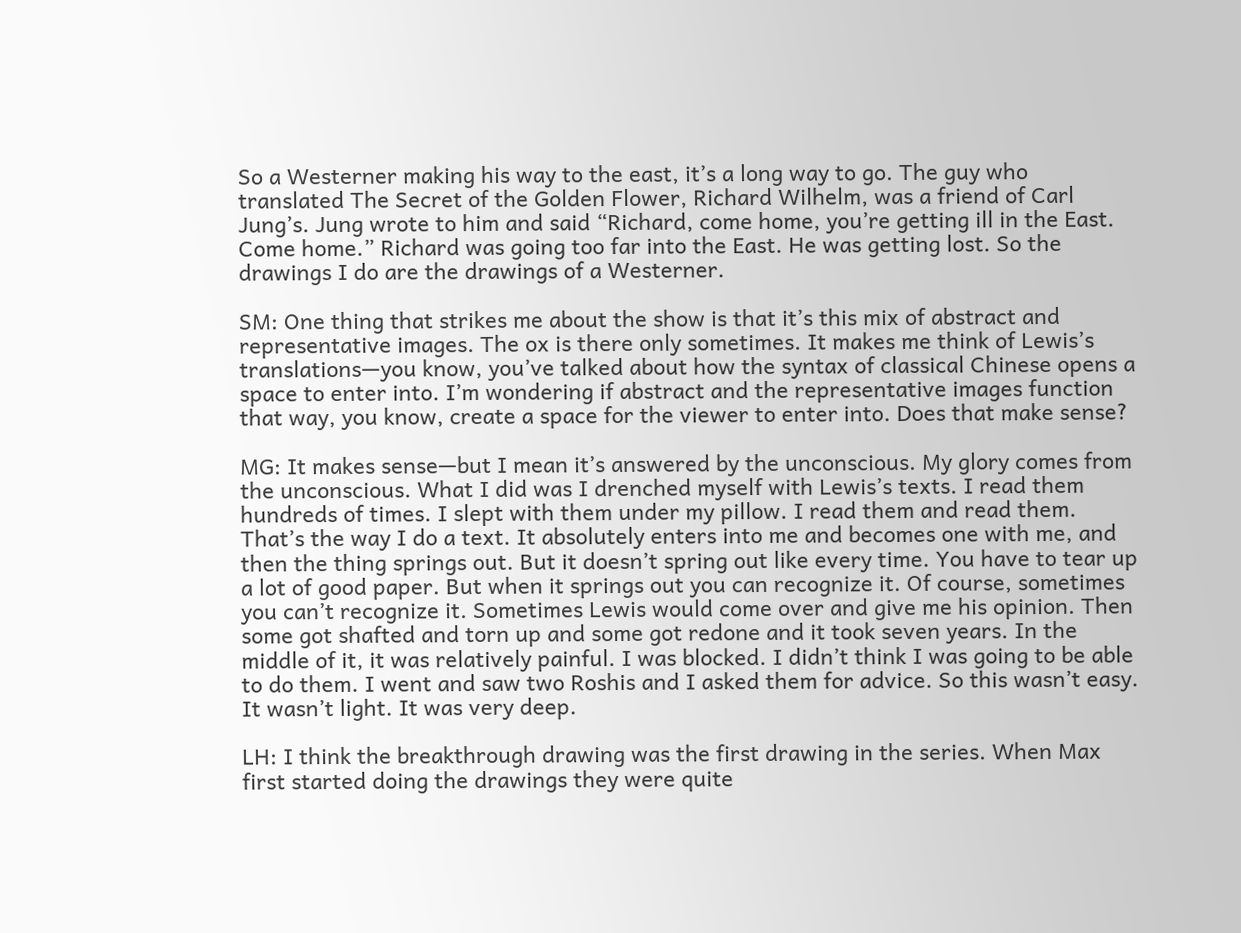So a Westerner making his way to the east, it’s a long way to go. The guy who translated The Secret of the Golden Flower, Richard Wilhelm, was a friend of Carl Jung’s. Jung wrote to him and said “Richard, come home, you’re getting ill in the East. Come home.” Richard was going too far into the East. He was getting lost. So the drawings I do are the drawings of a Westerner.

SM: One thing that strikes me about the show is that it’s this mix of abstract and representative images. The ox is there only sometimes. It makes me think of Lewis’s translations—you know, you’ve talked about how the syntax of classical Chinese opens a space to enter into. I’m wondering if abstract and the representative images function that way, you know, create a space for the viewer to enter into. Does that make sense?

MG: It makes sense—but I mean it’s answered by the unconscious. My glory comes from the unconscious. What I did was I drenched myself with Lewis’s texts. I read them hundreds of times. I slept with them under my pillow. I read them and read them. That’s the way I do a text. It absolutely enters into me and becomes one with me, and then the thing springs out. But it doesn’t spring out like every time. You have to tear up a lot of good paper. But when it springs out you can recognize it. Of course, sometimes you can’t recognize it. Sometimes Lewis would come over and give me his opinion. Then some got shafted and torn up and some got redone and it took seven years. In the middle of it, it was relatively painful. I was blocked. I didn’t think I was going to be able to do them. I went and saw two Roshis and I asked them for advice. So this wasn’t easy. It wasn’t light. It was very deep.

LH: I think the breakthrough drawing was the first drawing in the series. When Max first started doing the drawings they were quite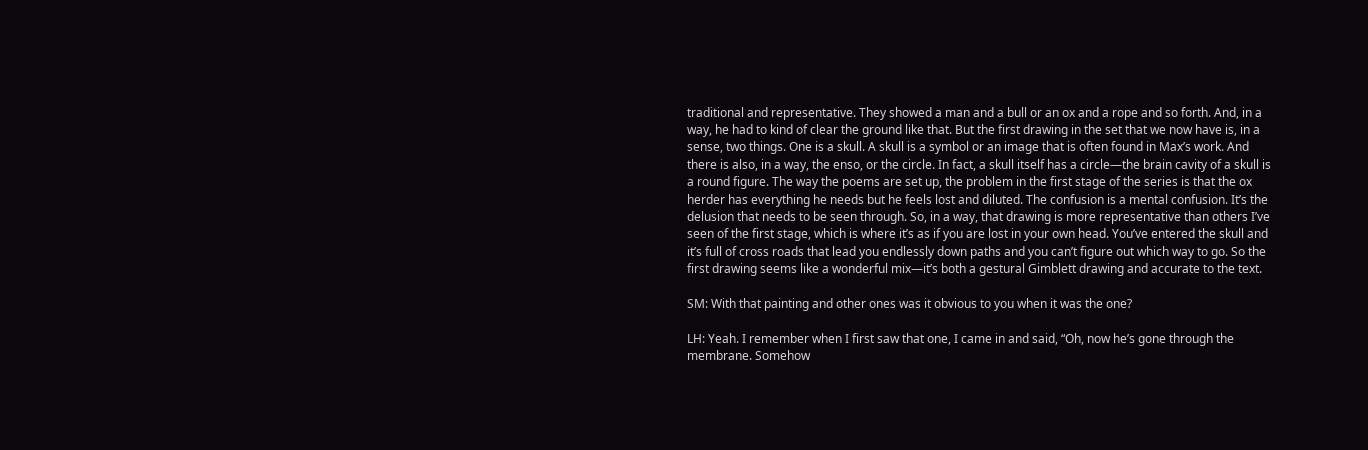traditional and representative. They showed a man and a bull or an ox and a rope and so forth. And, in a way, he had to kind of clear the ground like that. But the first drawing in the set that we now have is, in a sense, two things. One is a skull. A skull is a symbol or an image that is often found in Max’s work. And there is also, in a way, the enso, or the circle. In fact, a skull itself has a circle—the brain cavity of a skull is a round figure. The way the poems are set up, the problem in the first stage of the series is that the ox herder has everything he needs but he feels lost and diluted. The confusion is a mental confusion. It’s the delusion that needs to be seen through. So, in a way, that drawing is more representative than others I’ve seen of the first stage, which is where it’s as if you are lost in your own head. You’ve entered the skull and it’s full of cross roads that lead you endlessly down paths and you can’t figure out which way to go. So the first drawing seems like a wonderful mix—it’s both a gestural Gimblett drawing and accurate to the text.

SM: With that painting and other ones was it obvious to you when it was the one?

LH: Yeah. I remember when I first saw that one, I came in and said, “Oh, now he’s gone through the membrane. Somehow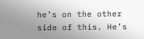he’s on the other side of this. He’s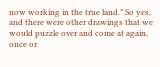now working in the true land.” So yes, and there were other drawings that we would puzzle over and come at again, once or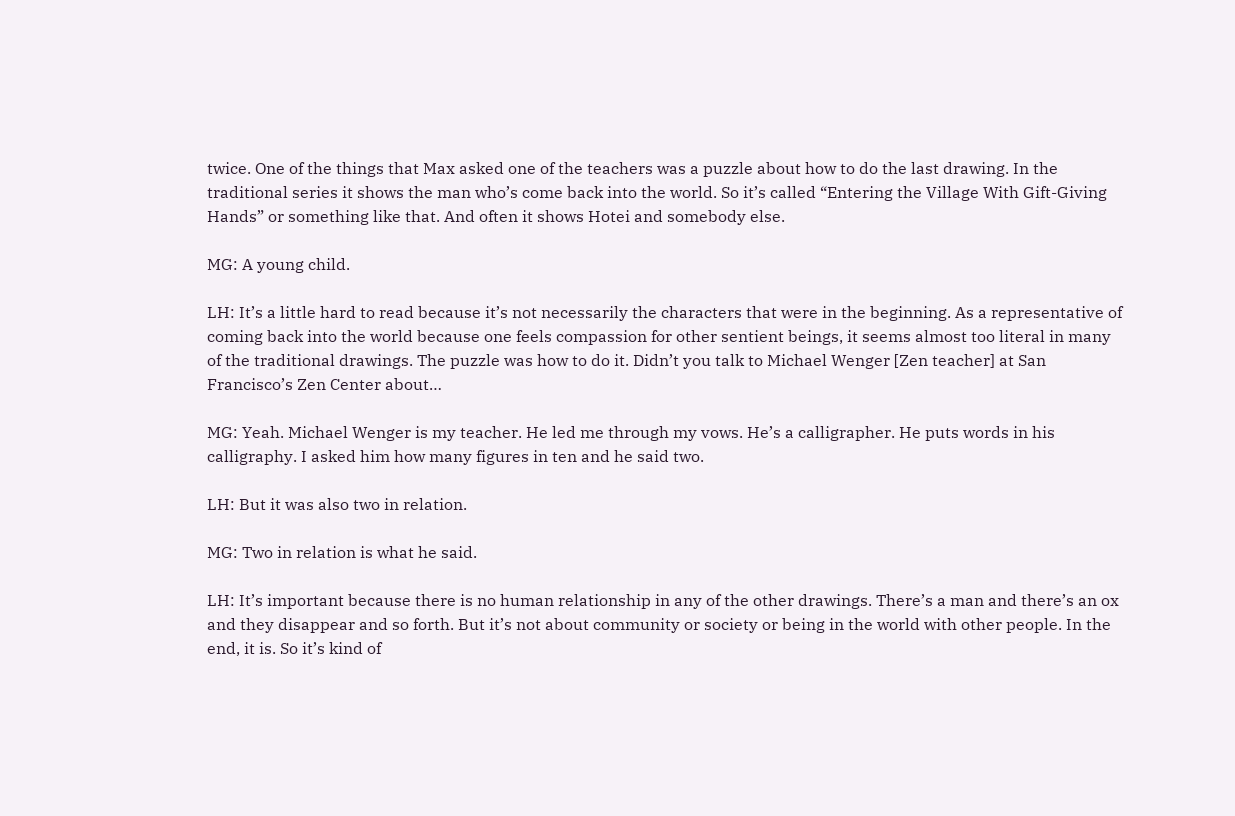twice. One of the things that Max asked one of the teachers was a puzzle about how to do the last drawing. In the traditional series it shows the man who’s come back into the world. So it’s called “Entering the Village With Gift-Giving Hands” or something like that. And often it shows Hotei and somebody else.

MG: A young child.

LH: It’s a little hard to read because it’s not necessarily the characters that were in the beginning. As a representative of coming back into the world because one feels compassion for other sentient beings, it seems almost too literal in many of the traditional drawings. The puzzle was how to do it. Didn’t you talk to Michael Wenger [Zen teacher] at San Francisco’s Zen Center about…

MG: Yeah. Michael Wenger is my teacher. He led me through my vows. He’s a calligrapher. He puts words in his calligraphy. I asked him how many figures in ten and he said two.

LH: But it was also two in relation.

MG: Two in relation is what he said.

LH: It’s important because there is no human relationship in any of the other drawings. There’s a man and there’s an ox and they disappear and so forth. But it’s not about community or society or being in the world with other people. In the end, it is. So it’s kind of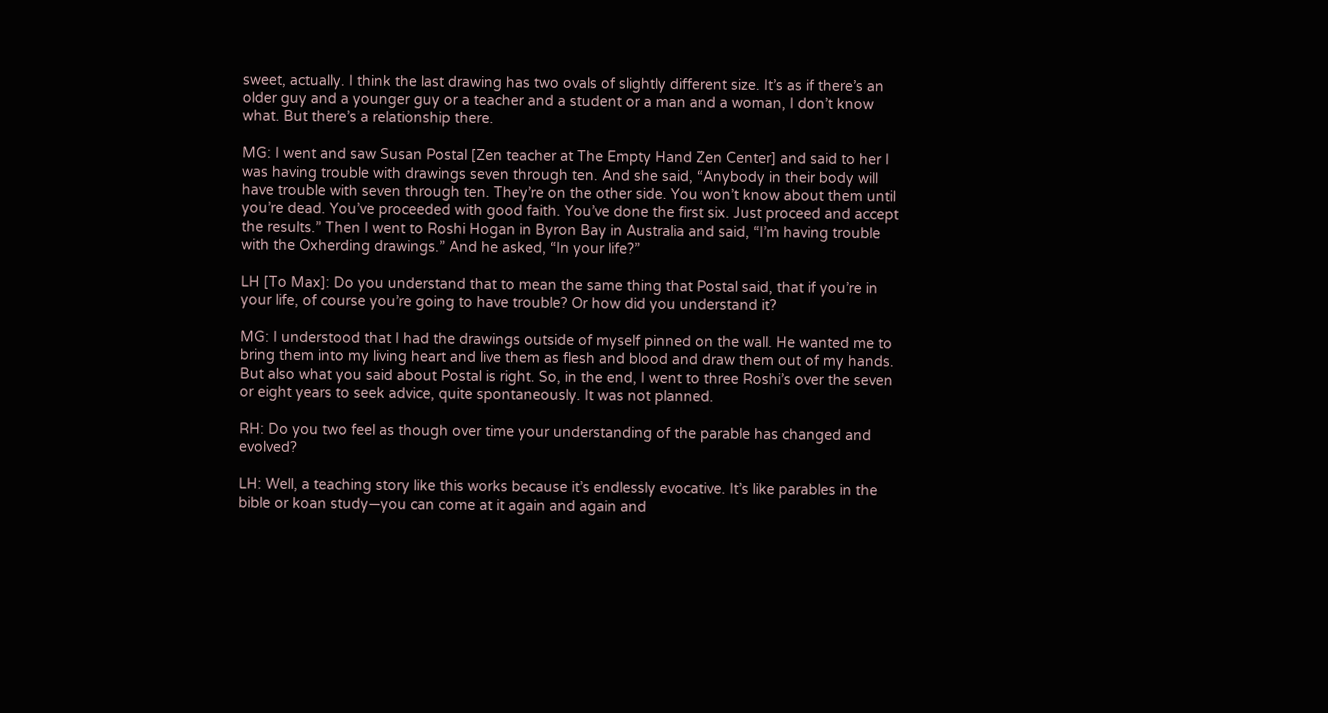sweet, actually. I think the last drawing has two ovals of slightly different size. It’s as if there’s an older guy and a younger guy or a teacher and a student or a man and a woman, I don’t know what. But there’s a relationship there.

MG: I went and saw Susan Postal [Zen teacher at The Empty Hand Zen Center] and said to her I was having trouble with drawings seven through ten. And she said, “Anybody in their body will have trouble with seven through ten. They’re on the other side. You won’t know about them until you’re dead. You’ve proceeded with good faith. You’ve done the first six. Just proceed and accept the results.” Then I went to Roshi Hogan in Byron Bay in Australia and said, “I’m having trouble with the Oxherding drawings.” And he asked, “In your life?”

LH [To Max]: Do you understand that to mean the same thing that Postal said, that if you’re in your life, of course you’re going to have trouble? Or how did you understand it?

MG: I understood that I had the drawings outside of myself pinned on the wall. He wanted me to bring them into my living heart and live them as flesh and blood and draw them out of my hands. But also what you said about Postal is right. So, in the end, I went to three Roshi’s over the seven or eight years to seek advice, quite spontaneously. It was not planned.

RH: Do you two feel as though over time your understanding of the parable has changed and evolved?

LH: Well, a teaching story like this works because it’s endlessly evocative. It’s like parables in the bible or koan study—you can come at it again and again and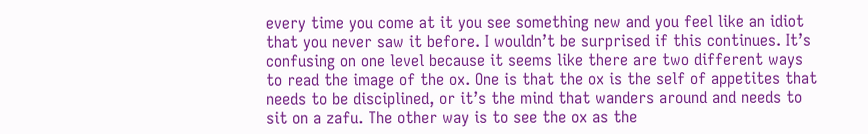every time you come at it you see something new and you feel like an idiot that you never saw it before. I wouldn’t be surprised if this continues. It’s confusing on one level because it seems like there are two different ways to read the image of the ox. One is that the ox is the self of appetites that needs to be disciplined, or it’s the mind that wanders around and needs to sit on a zafu. The other way is to see the ox as the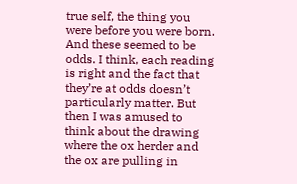true self, the thing you were before you were born. And these seemed to be odds. I think, each reading is right and the fact that they’re at odds doesn’t particularly matter. But then I was amused to think about the drawing where the ox herder and the ox are pulling in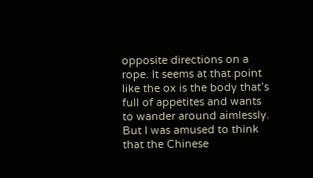opposite directions on a rope. It seems at that point like the ox is the body that’s full of appetites and wants to wander around aimlessly. But I was amused to think that the Chinese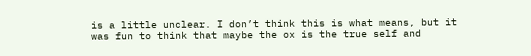is a little unclear. I don’t think this is what means, but it was fun to think that maybe the ox is the true self and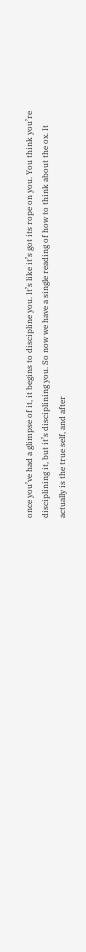once you’ve had a glimpse of it, it begins to discipline you. It’s like it’s got its rope on you. You think you’re disciplining it, but it’s disciplining you. So now we have a single reading of how to think about the ox. It actually is the true self, and after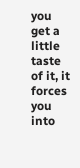you get a little taste of it, it forces you into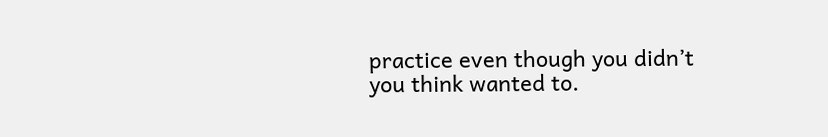practice even though you didn’t you think wanted to.